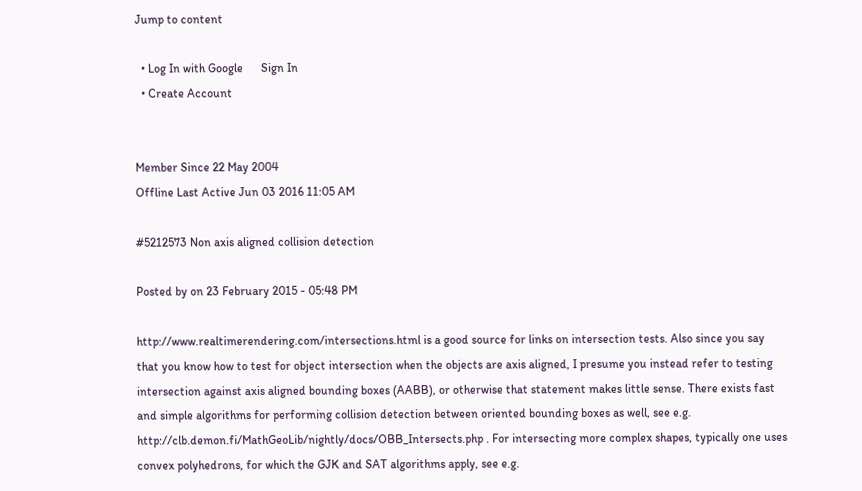Jump to content

  • Log In with Google      Sign In
  • Create Account


Member Since 22 May 2004
Offline Last Active Jun 03 2016 11:05 AM

#5212573 Non axis aligned collision detection

Posted by on 23 February 2015 - 05:48 PM

http://www.realtimerendering.com/intersections.html is a good source for links on intersection tests. Also since you say that you know how to test for object intersection when the objects are axis aligned, I presume you instead refer to testing intersection against axis aligned bounding boxes (AABB), or otherwise that statement makes little sense. There exists fast and simple algorithms for performing collision detection between oriented bounding boxes as well, see e.g. http://clb.demon.fi/MathGeoLib/nightly/docs/OBB_Intersects.php . For intersecting more complex shapes, typically one uses convex polyhedrons, for which the GJK and SAT algorithms apply, see e.g.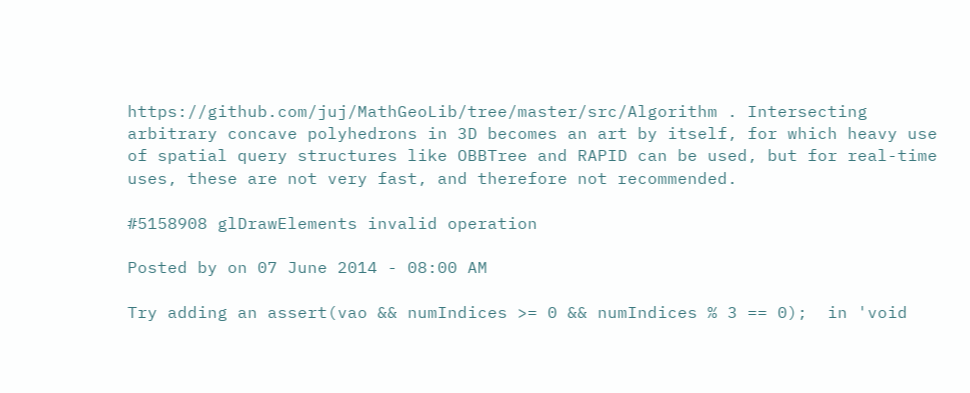https://github.com/juj/MathGeoLib/tree/master/src/Algorithm . Intersecting arbitrary concave polyhedrons in 3D becomes an art by itself, for which heavy use of spatial query structures like OBBTree and RAPID can be used, but for real-time uses, these are not very fast, and therefore not recommended.

#5158908 glDrawElements invalid operation

Posted by on 07 June 2014 - 08:00 AM

Try adding an assert(vao && numIndices >= 0 && numIndices % 3 == 0);  in 'void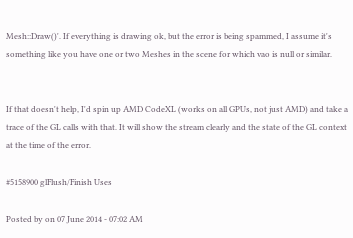Mesh::Draw()'. If everything is drawing ok, but the error is being spammed, I assume it's something like you have one or two Meshes in the scene for which vao is null or similar.


If that doesn't help, I'd spin up AMD CodeXL (works on all GPUs, not just AMD) and take a trace of the GL calls with that. It will show the stream clearly and the state of the GL context at the time of the error.

#5158900 glFlush/Finish Uses

Posted by on 07 June 2014 - 07:02 AM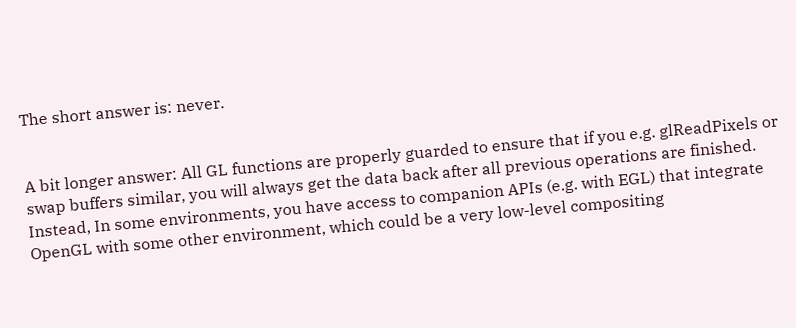The short answer is: never.


A bit longer answer: All GL functions are properly guarded to ensure that if you e.g. glReadPixels or swap buffers similar, you will always get the data back after all previous operations are finished. Instead, In some environments, you have access to companion APIs (e.g. with EGL) that integrate OpenGL with some other environment, which could be a very low-level compositing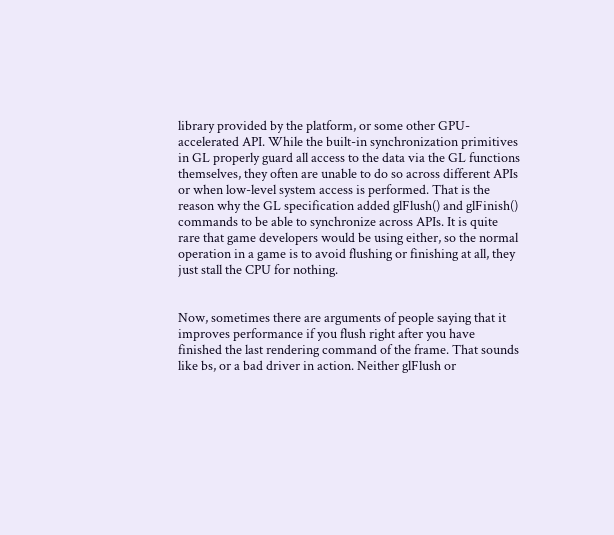library provided by the platform, or some other GPU-accelerated API. While the built-in synchronization primitives in GL properly guard all access to the data via the GL functions themselves, they often are unable to do so across different APIs or when low-level system access is performed. That is the reason why the GL specification added glFlush() and glFinish() commands to be able to synchronize across APIs. It is quite rare that game developers would be using either, so the normal operation in a game is to avoid flushing or finishing at all, they just stall the CPU for nothing.


Now, sometimes there are arguments of people saying that it improves performance if you flush right after you have finished the last rendering command of the frame. That sounds like bs, or a bad driver in action. Neither glFlush or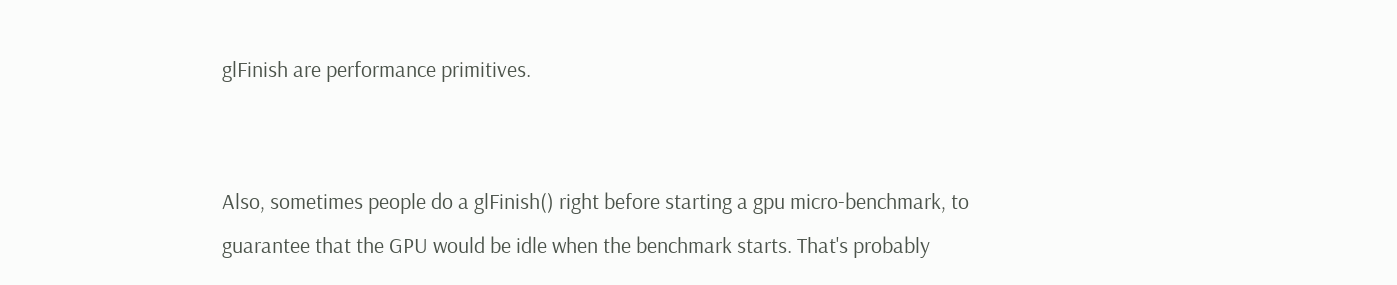glFinish are performance primitives.


Also, sometimes people do a glFinish() right before starting a gpu micro-benchmark, to guarantee that the GPU would be idle when the benchmark starts. That's probably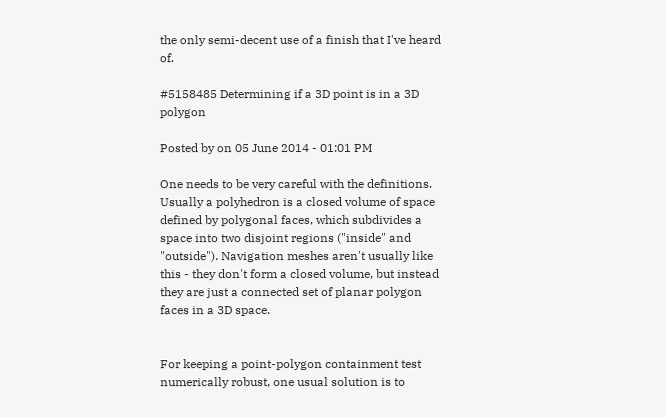the only semi-decent use of a finish that I've heard of.

#5158485 Determining if a 3D point is in a 3D polygon

Posted by on 05 June 2014 - 01:01 PM

One needs to be very careful with the definitions. Usually a polyhedron is a closed volume of space defined by polygonal faces, which subdivides a space into two disjoint regions ("inside" and "outside"). Navigation meshes aren't usually like this - they don't form a closed volume, but instead they are just a connected set of planar polygon faces in a 3D space.


For keeping a point-polygon containment test numerically robust, one usual solution is to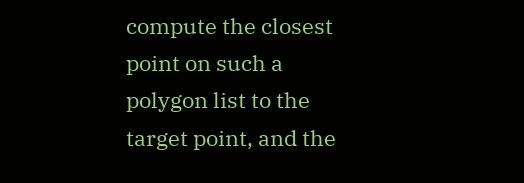compute the closest point on such a polygon list to the target point, and the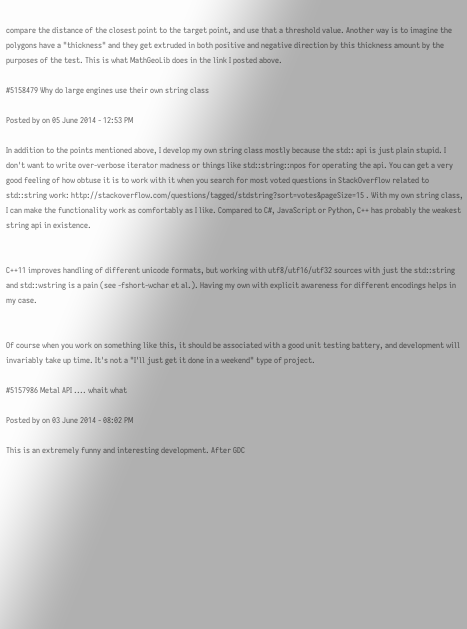compare the distance of the closest point to the target point, and use that a threshold value. Another way is to imagine the polygons have a "thickness" and they get extruded in both positive and negative direction by this thickness amount by the purposes of the test. This is what MathGeoLib does in the link I posted above.

#5158479 Why do large engines use their own string class

Posted by on 05 June 2014 - 12:53 PM

In addition to the points mentioned above, I develop my own string class mostly because the std:: api is just plain stupid. I don't want to write over-verbose iterator madness or things like std::string::npos for operating the api. You can get a very good feeling of how obtuse it is to work with it when you search for most voted questions in StackOverflow related to std::string work: http://stackoverflow.com/questions/tagged/stdstring?sort=votes&pageSize=15 . With my own string class, I can make the functionality work as comfortably as I like. Compared to C#, JavaScript or Python, C++ has probably the weakest string api in existence.


C++11 improves handling of different unicode formats, but working with utf8/utf16/utf32 sources with just the std::string and std::wstring is a pain (see -fshort-wchar et al.). Having my own with explicit awareness for different encodings helps in my case.


Of course when you work on something like this, it should be associated with a good unit testing battery, and development will invariably take up time. It's not a "I'll just get it done in a weekend" type of project.

#5157986 Metal API .... whait what

Posted by on 03 June 2014 - 08:02 PM

This is an extremely funny and interesting development. After GDC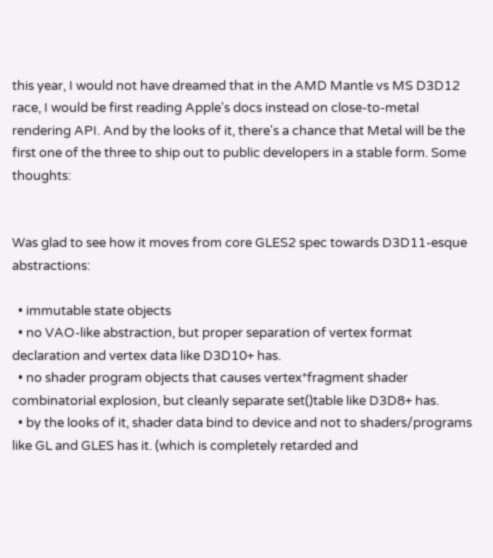this year, I would not have dreamed that in the AMD Mantle vs MS D3D12 race, I would be first reading Apple's docs instead on close-to-metal rendering API. And by the looks of it, there's a chance that Metal will be the first one of the three to ship out to public developers in a stable form. Some thoughts:


Was glad to see how it moves from core GLES2 spec towards D3D11-esque abstractions:

  • immutable state objects
  • no VAO-like abstraction, but proper separation of vertex format declaration and vertex data like D3D10+ has.
  • no shader program objects that causes vertex*fragment shader combinatorial explosion, but cleanly separate set()table like D3D8+ has.
  • by the looks of it, shader data bind to device and not to shaders/programs like GL and GLES has it. (which is completely retarded and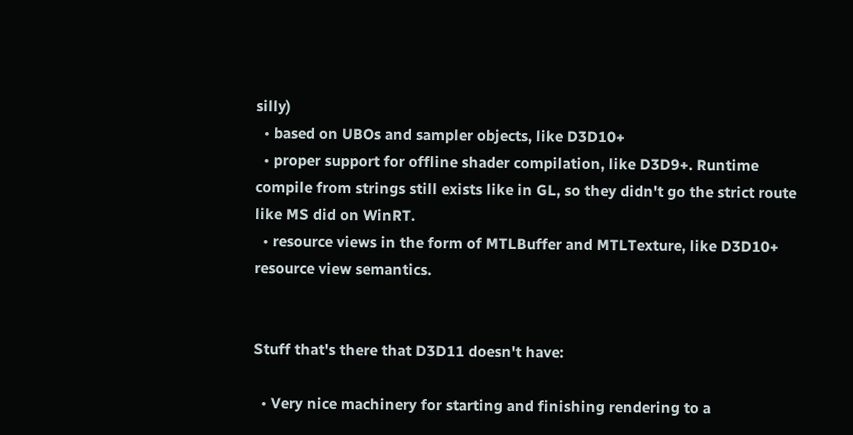silly)
  • based on UBOs and sampler objects, like D3D10+
  • proper support for offline shader compilation, like D3D9+. Runtime compile from strings still exists like in GL, so they didn't go the strict route like MS did on WinRT.
  • resource views in the form of MTLBuffer and MTLTexture, like D3D10+ resource view semantics.


Stuff that's there that D3D11 doesn't have:

  • Very nice machinery for starting and finishing rendering to a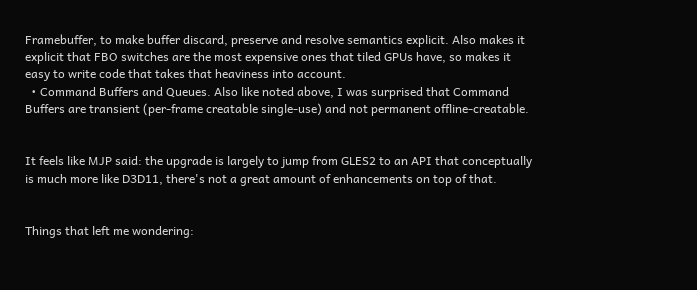Framebuffer, to make buffer discard, preserve and resolve semantics explicit. Also makes it explicit that FBO switches are the most expensive ones that tiled GPUs have, so makes it easy to write code that takes that heaviness into account.
  • Command Buffers and Queues. Also like noted above, I was surprised that Command Buffers are transient (per-frame creatable single-use) and not permanent offline-creatable.


It feels like MJP said: the upgrade is largely to jump from GLES2 to an API that conceptually is much more like D3D11, there's not a great amount of enhancements on top of that.


Things that left me wondering: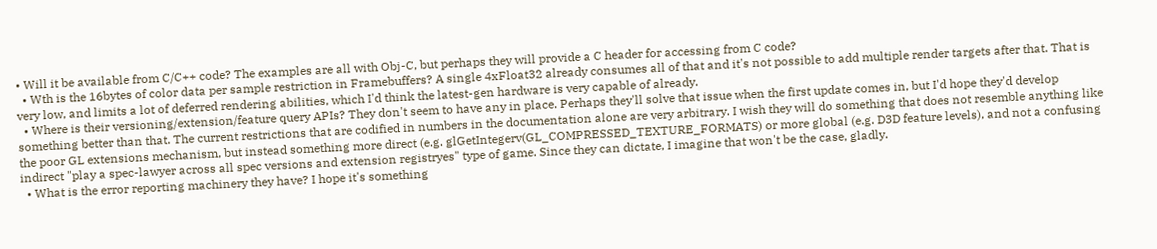• Will it be available from C/C++ code? The examples are all with Obj-C, but perhaps they will provide a C header for accessing from C code?
  • Wth is the 16bytes of color data per sample restriction in Framebuffers? A single 4xFloat32 already consumes all of that and it's not possible to add multiple render targets after that. That is very low, and limits a lot of deferred rendering abilities, which I'd think the latest-gen hardware is very capable of already.
  • Where is their versioning/extension/feature query APIs? They don't seem to have any in place. Perhaps they'll solve that issue when the first update comes in, but I'd hope they'd develop something better than that. The current restrictions that are codified in numbers in the documentation alone are very arbitrary. I wish they will do something that does not resemble anything like the poor GL extensions mechanism, but instead something more direct (e.g. glGetIntegerv(GL_COMPRESSED_TEXTURE_FORMATS) or more global (e.g. D3D feature levels), and not a confusing indirect "play a spec-lawyer across all spec versions and extension registryes" type of game. Since they can dictate, I imagine that won't be the case, gladly.
  • What is the error reporting machinery they have? I hope it's something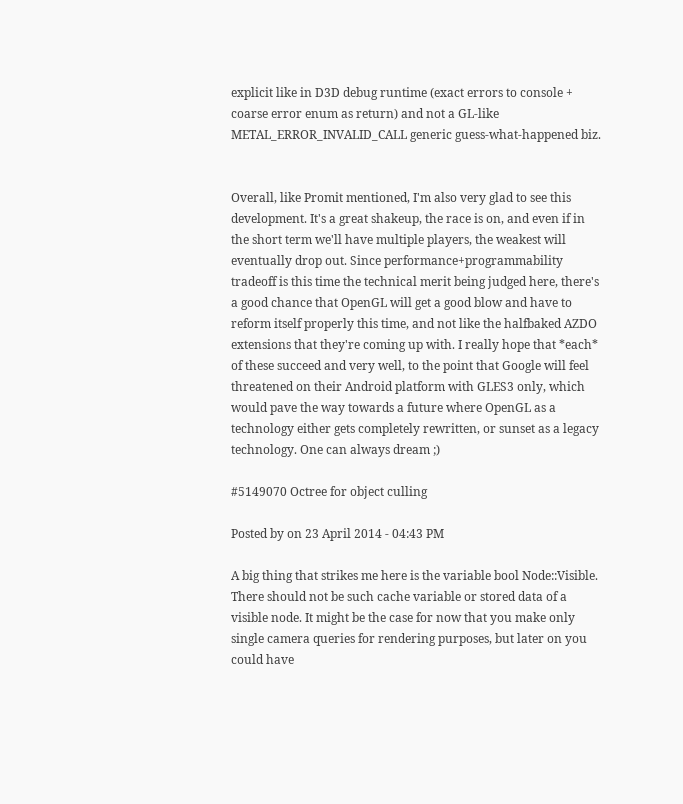explicit like in D3D debug runtime (exact errors to console + coarse error enum as return) and not a GL-like METAL_ERROR_INVALID_CALL generic guess-what-happened biz.


Overall, like Promit mentioned, I'm also very glad to see this development. It's a great shakeup, the race is on, and even if in the short term we'll have multiple players, the weakest will eventually drop out. Since performance+programmability tradeoff is this time the technical merit being judged here, there's a good chance that OpenGL will get a good blow and have to reform itself properly this time, and not like the halfbaked AZDO extensions that they're coming up with. I really hope that *each* of these succeed and very well, to the point that Google will feel threatened on their Android platform with GLES3 only, which would pave the way towards a future where OpenGL as a technology either gets completely rewritten, or sunset as a legacy technology. One can always dream ;)

#5149070 Octree for object culling

Posted by on 23 April 2014 - 04:43 PM

A big thing that strikes me here is the variable bool Node::Visible. There should not be such cache variable or stored data of a visible node. It might be the case for now that you make only single camera queries for rendering purposes, but later on you could have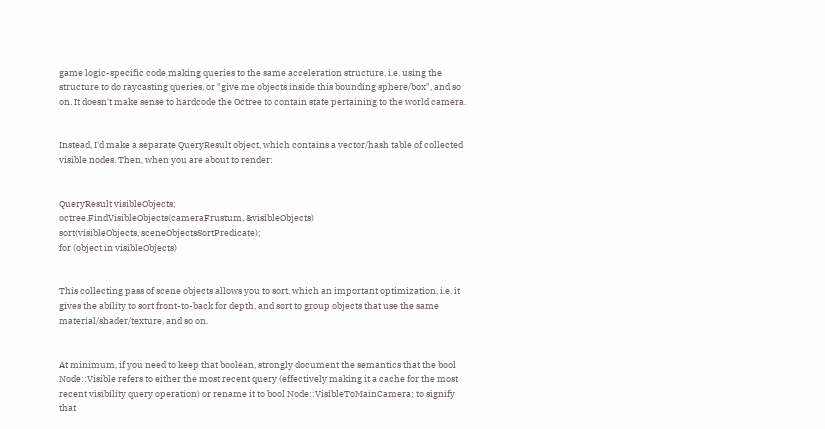game logic-specific code making queries to the same acceleration structure, i.e. using the structure to do raycasting queries, or "give me objects inside this bounding sphere/box", and so on. It doesn't make sense to hardcode the Octree to contain state pertaining to the world camera.


Instead, I'd make a separate QueryResult object, which contains a vector/hash table of collected visible nodes. Then, when you are about to render:


QueryResult visibleObjects;
octree.FindVisibleObjects(cameraFrustum, &visibleObjects)
sort(visibleObjects, sceneObjectsSortPredicate);
for (object in visibleObjects)


This collecting pass of scene objects allows you to sort, which an important optimization, i.e. it gives the ability to sort front-to-back for depth, and sort to group objects that use the same material/shader/texture, and so on.


At minimum, if you need to keep that boolean, strongly document the semantics that the bool Node::Visible refers to either the most recent query (effectively making it a cache for the most recent visibility query operation) or rename it to bool Node::VisibleToMainCamera; to signify that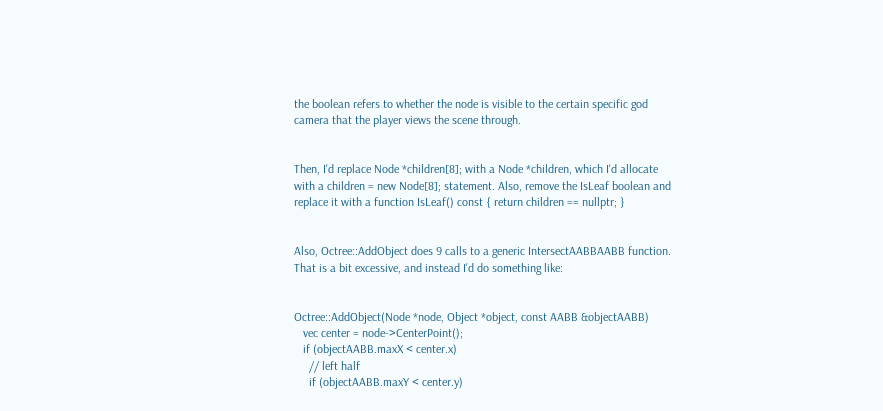the boolean refers to whether the node is visible to the certain specific god camera that the player views the scene through.


Then, I'd replace Node *children[8]; with a Node *children, which I'd allocate with a children = new Node[8]; statement. Also, remove the IsLeaf boolean and replace it with a function IsLeaf() const { return children == nullptr; }


Also, Octree::AddObject does 9 calls to a generic IntersectAABBAABB function. That is a bit excessive, and instead I'd do something like:


Octree::AddObject(Node *node, Object *object, const AABB &objectAABB)
   vec center = node->CenterPoint();
   if (objectAABB.maxX < center.x)
     // left half
     if (objectAABB.maxY < center.y)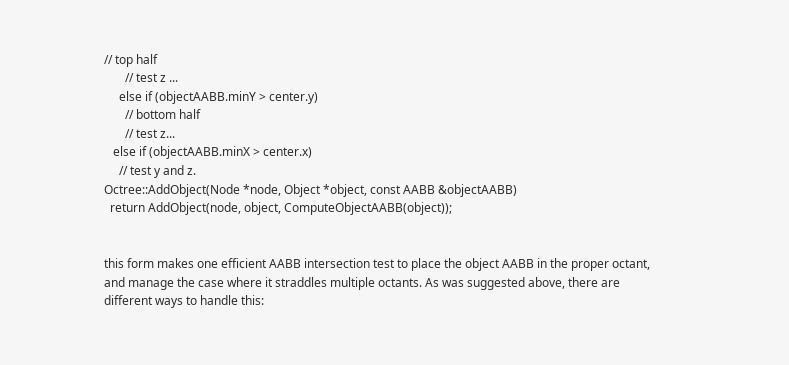// top half
       // test z ...
     else if (objectAABB.minY > center.y)
       // bottom half
       // test z...
   else if (objectAABB.minX > center.x)
     // test y and z.
Octree::AddObject(Node *node, Object *object, const AABB &objectAABB)
  return AddObject(node, object, ComputeObjectAABB(object));


this form makes one efficient AABB intersection test to place the object AABB in the proper octant, and manage the case where it straddles multiple octants. As was suggested above, there are different ways to handle this: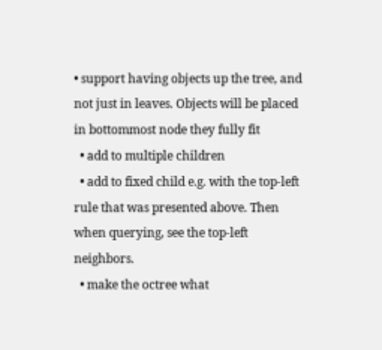• support having objects up the tree, and not just in leaves. Objects will be placed in bottommost node they fully fit
  • add to multiple children
  • add to fixed child e.g. with the top-left rule that was presented above. Then when querying, see the top-left neighbors.
  • make the octree what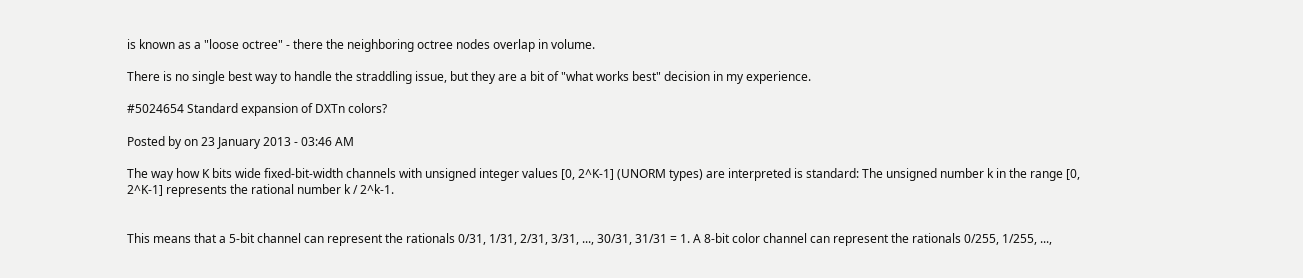is known as a "loose octree" - there the neighboring octree nodes overlap in volume.

There is no single best way to handle the straddling issue, but they are a bit of "what works best" decision in my experience.

#5024654 Standard expansion of DXTn colors?

Posted by on 23 January 2013 - 03:46 AM

The way how K bits wide fixed-bit-width channels with unsigned integer values [0, 2^K-1] (UNORM types) are interpreted is standard: The unsigned number k in the range [0, 2^K-1] represents the rational number k / 2^k-1.


This means that a 5-bit channel can represent the rationals 0/31, 1/31, 2/31, 3/31, ..., 30/31, 31/31 = 1. A 8-bit color channel can represent the rationals 0/255, 1/255, ...,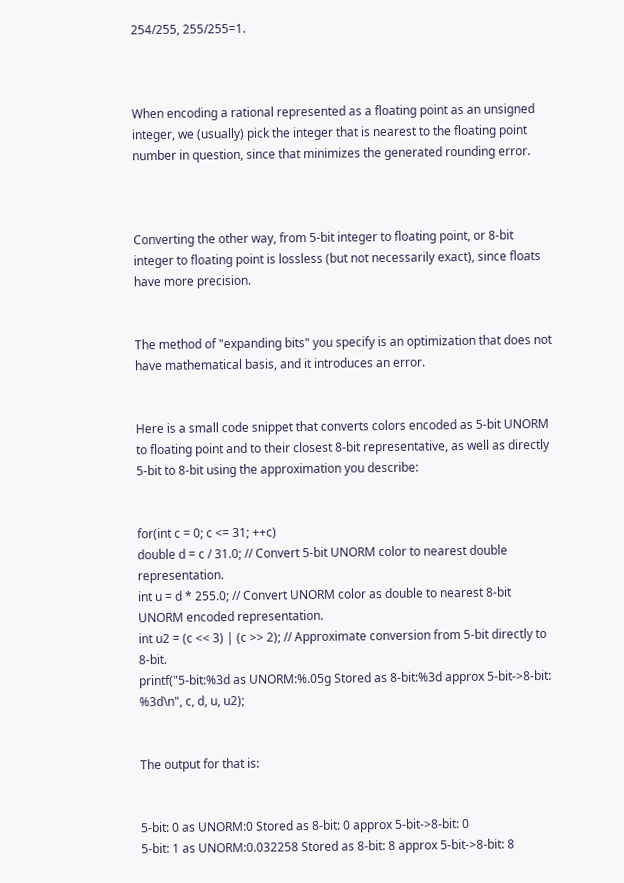254/255, 255/255=1.



When encoding a rational represented as a floating point as an unsigned integer, we (usually) pick the integer that is nearest to the floating point number in question, since that minimizes the generated rounding error.



Converting the other way, from 5-bit integer to floating point, or 8-bit integer to floating point is lossless (but not necessarily exact), since floats have more precision.


The method of "expanding bits" you specify is an optimization that does not have mathematical basis, and it introduces an error.


Here is a small code snippet that converts colors encoded as 5-bit UNORM to floating point and to their closest 8-bit representative, as well as directly 5-bit to 8-bit using the approximation you describe:


for(int c = 0; c <= 31; ++c)
double d = c / 31.0; // Convert 5-bit UNORM color to nearest double representation.
int u = d * 255.0; // Convert UNORM color as double to nearest 8-bit UNORM encoded representation.
int u2 = (c << 3) | (c >> 2); // Approximate conversion from 5-bit directly to 8-bit.
printf("5-bit:%3d as UNORM:%.05g Stored as 8-bit:%3d approx 5-bit->8-bit: %3d\n", c, d, u, u2);


The output for that is:


5-bit: 0 as UNORM:0 Stored as 8-bit: 0 approx 5-bit->8-bit: 0
5-bit: 1 as UNORM:0.032258 Stored as 8-bit: 8 approx 5-bit->8-bit: 8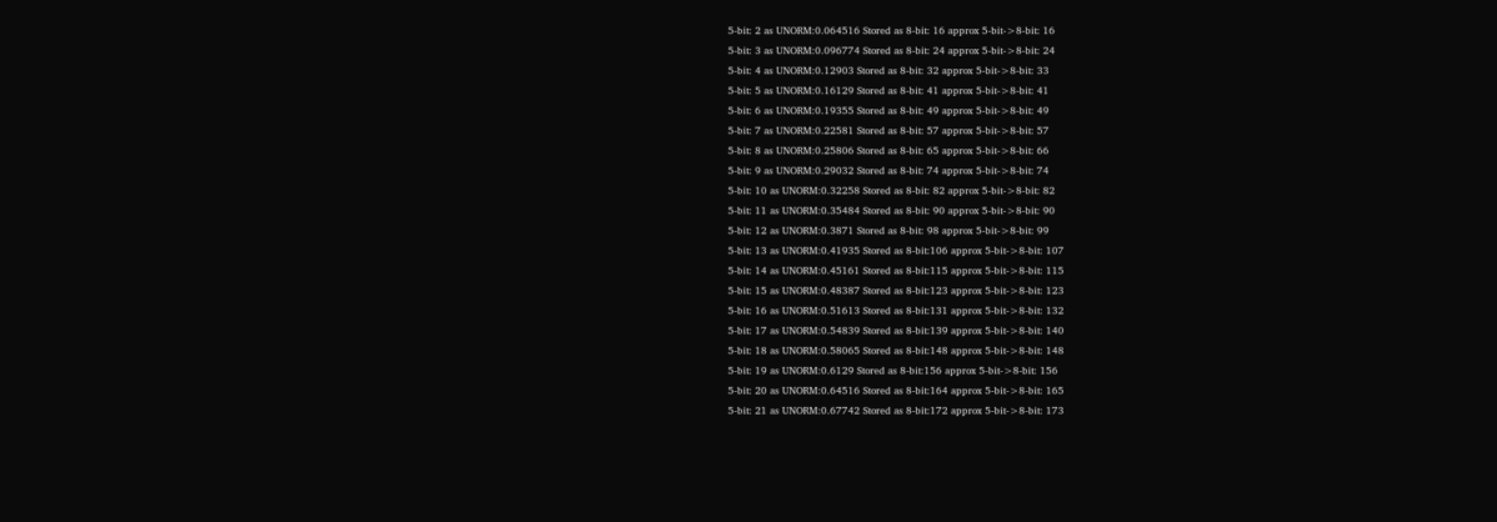5-bit: 2 as UNORM:0.064516 Stored as 8-bit: 16 approx 5-bit->8-bit: 16
5-bit: 3 as UNORM:0.096774 Stored as 8-bit: 24 approx 5-bit->8-bit: 24
5-bit: 4 as UNORM:0.12903 Stored as 8-bit: 32 approx 5-bit->8-bit: 33
5-bit: 5 as UNORM:0.16129 Stored as 8-bit: 41 approx 5-bit->8-bit: 41
5-bit: 6 as UNORM:0.19355 Stored as 8-bit: 49 approx 5-bit->8-bit: 49
5-bit: 7 as UNORM:0.22581 Stored as 8-bit: 57 approx 5-bit->8-bit: 57
5-bit: 8 as UNORM:0.25806 Stored as 8-bit: 65 approx 5-bit->8-bit: 66
5-bit: 9 as UNORM:0.29032 Stored as 8-bit: 74 approx 5-bit->8-bit: 74
5-bit: 10 as UNORM:0.32258 Stored as 8-bit: 82 approx 5-bit->8-bit: 82
5-bit: 11 as UNORM:0.35484 Stored as 8-bit: 90 approx 5-bit->8-bit: 90
5-bit: 12 as UNORM:0.3871 Stored as 8-bit: 98 approx 5-bit->8-bit: 99
5-bit: 13 as UNORM:0.41935 Stored as 8-bit:106 approx 5-bit->8-bit: 107
5-bit: 14 as UNORM:0.45161 Stored as 8-bit:115 approx 5-bit->8-bit: 115
5-bit: 15 as UNORM:0.48387 Stored as 8-bit:123 approx 5-bit->8-bit: 123
5-bit: 16 as UNORM:0.51613 Stored as 8-bit:131 approx 5-bit->8-bit: 132
5-bit: 17 as UNORM:0.54839 Stored as 8-bit:139 approx 5-bit->8-bit: 140
5-bit: 18 as UNORM:0.58065 Stored as 8-bit:148 approx 5-bit->8-bit: 148
5-bit: 19 as UNORM:0.6129 Stored as 8-bit:156 approx 5-bit->8-bit: 156
5-bit: 20 as UNORM:0.64516 Stored as 8-bit:164 approx 5-bit->8-bit: 165
5-bit: 21 as UNORM:0.67742 Stored as 8-bit:172 approx 5-bit->8-bit: 173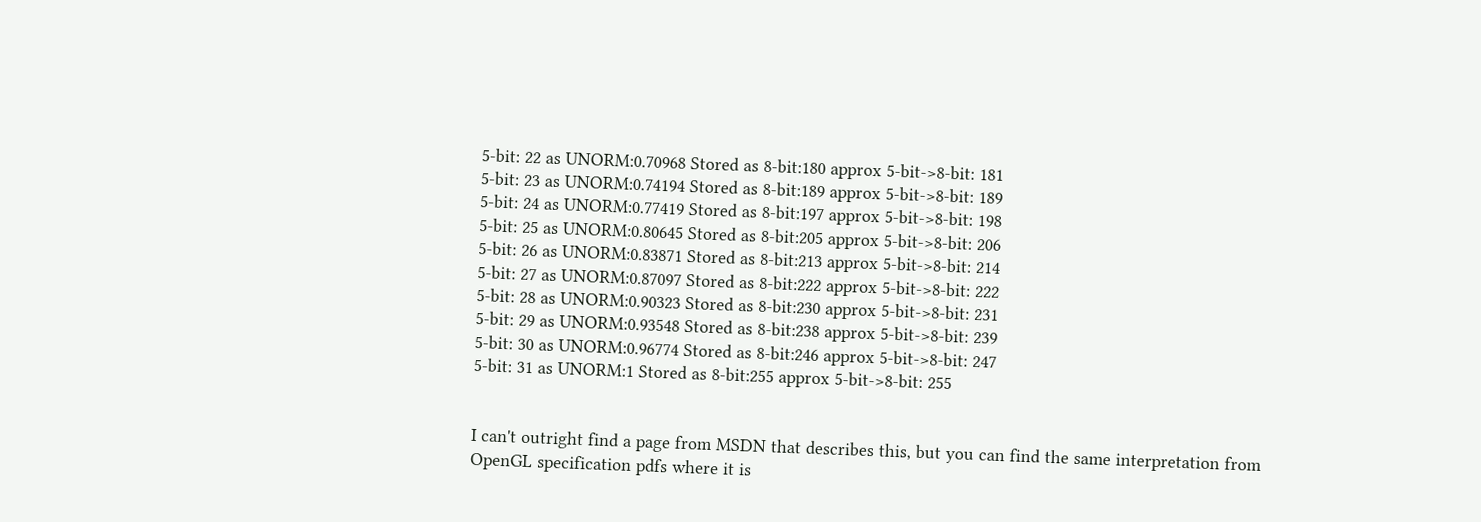5-bit: 22 as UNORM:0.70968 Stored as 8-bit:180 approx 5-bit->8-bit: 181
5-bit: 23 as UNORM:0.74194 Stored as 8-bit:189 approx 5-bit->8-bit: 189
5-bit: 24 as UNORM:0.77419 Stored as 8-bit:197 approx 5-bit->8-bit: 198
5-bit: 25 as UNORM:0.80645 Stored as 8-bit:205 approx 5-bit->8-bit: 206
5-bit: 26 as UNORM:0.83871 Stored as 8-bit:213 approx 5-bit->8-bit: 214
5-bit: 27 as UNORM:0.87097 Stored as 8-bit:222 approx 5-bit->8-bit: 222
5-bit: 28 as UNORM:0.90323 Stored as 8-bit:230 approx 5-bit->8-bit: 231
5-bit: 29 as UNORM:0.93548 Stored as 8-bit:238 approx 5-bit->8-bit: 239
5-bit: 30 as UNORM:0.96774 Stored as 8-bit:246 approx 5-bit->8-bit: 247
5-bit: 31 as UNORM:1 Stored as 8-bit:255 approx 5-bit->8-bit: 255


I can't outright find a page from MSDN that describes this, but you can find the same interpretation from OpenGL specification pdfs where it is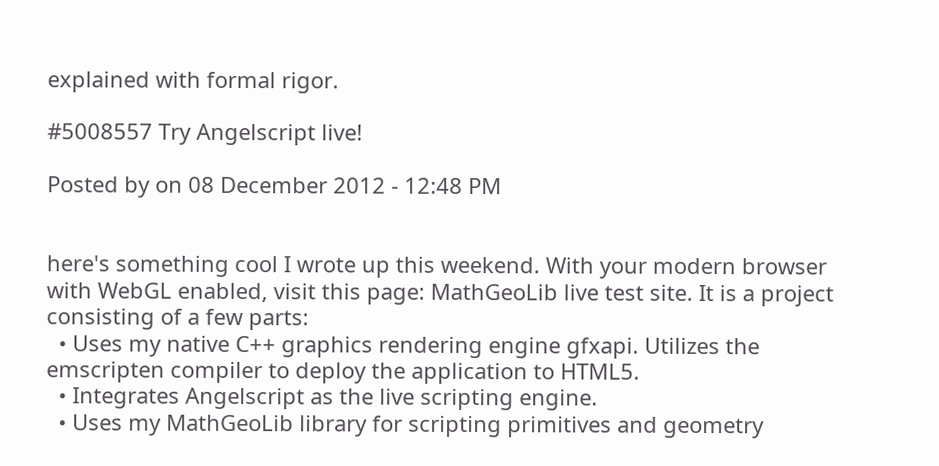explained with formal rigor.

#5008557 Try Angelscript live!

Posted by on 08 December 2012 - 12:48 PM


here's something cool I wrote up this weekend. With your modern browser with WebGL enabled, visit this page: MathGeoLib live test site. It is a project consisting of a few parts:
  • Uses my native C++ graphics rendering engine gfxapi. Utilizes the emscripten compiler to deploy the application to HTML5.
  • Integrates Angelscript as the live scripting engine.
  • Uses my MathGeoLib library for scripting primitives and geometry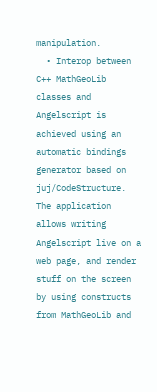manipulation.
  • Interop between C++ MathGeoLib classes and Angelscript is achieved using an automatic bindings generator based on juj/CodeStructure.
The application allows writing Angelscript live on a web page, and render stuff on the screen by using constructs from MathGeoLib and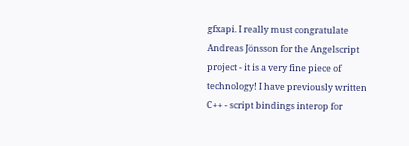gfxapi. I really must congratulate Andreas Jönsson for the Angelscript project - it is a very fine piece of technology! I have previously written C++ - script bindings interop for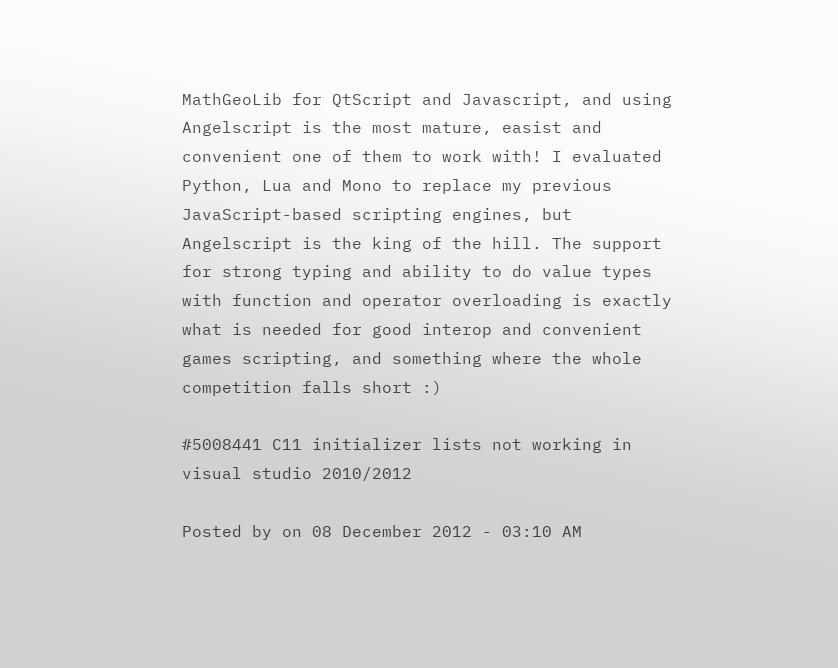MathGeoLib for QtScript and Javascript, and using Angelscript is the most mature, easist and convenient one of them to work with! I evaluated Python, Lua and Mono to replace my previous JavaScript-based scripting engines, but Angelscript is the king of the hill. The support for strong typing and ability to do value types with function and operator overloading is exactly what is needed for good interop and convenient games scripting, and something where the whole competition falls short :)

#5008441 C11 initializer lists not working in visual studio 2010/2012

Posted by on 08 December 2012 - 03:10 AM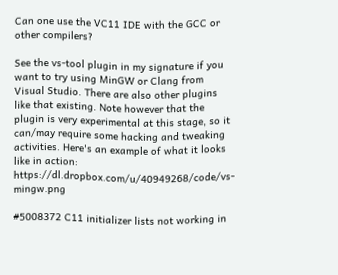Can one use the VC11 IDE with the GCC or other compilers?

See the vs-tool plugin in my signature if you want to try using MinGW or Clang from Visual Studio. There are also other plugins like that existing. Note however that the plugin is very experimental at this stage, so it can/may require some hacking and tweaking activities. Here's an example of what it looks like in action: https://dl.dropbox.com/u/40949268/code/vs-mingw.png

#5008372 C11 initializer lists not working in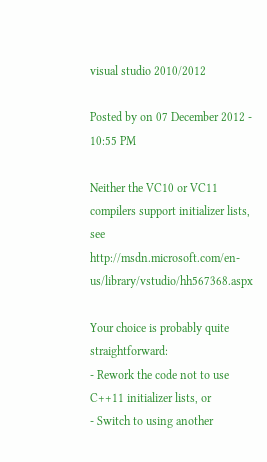visual studio 2010/2012

Posted by on 07 December 2012 - 10:55 PM

Neither the VC10 or VC11 compilers support initializer lists, see http://msdn.microsoft.com/en-us/library/vstudio/hh567368.aspx

Your choice is probably quite straightforward:
- Rework the code not to use C++11 initializer lists, or
- Switch to using another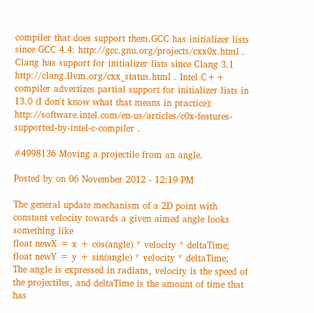compiler that does support them.GCC has initializer lists since GCC 4.4: http://gcc.gnu.org/projects/cxx0x.html . Clang has support for initializer lists since Clang 3.1 http://clang.llvm.org/cxx_status.html . Intel C++ compiler advertizes partial support for initializer lists in 13.0 (I don't know what that means in practice): http://software.intel.com/en-us/articles/c0x-features-supported-by-intel-c-compiler .

#4998136 Moving a projectile from an angle.

Posted by on 06 November 2012 - 12:19 PM

The general update mechanism of a 2D point with constant velocity towards a given aimed angle looks something like
float newX = x + cos(angle) * velocity * deltaTime;
float newY = y + sin(angle) * velocity * deltaTime;
The angle is expressed in radians, velocity is the speed of the projectiles, and deltaTime is the amount of time that has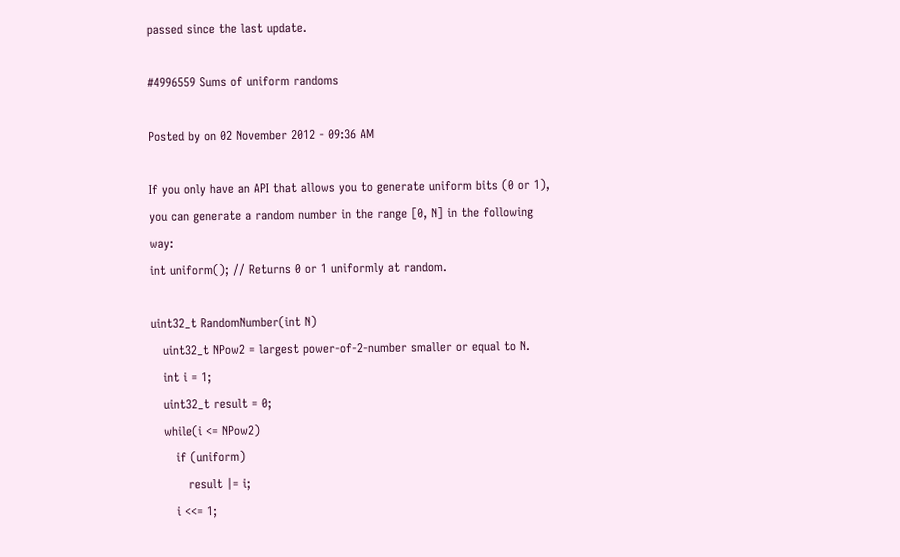passed since the last update.

#4996559 Sums of uniform randoms

Posted by on 02 November 2012 - 09:36 AM

If you only have an API that allows you to generate uniform bits (0 or 1), you can generate a random number in the range [0, N] in the following way:
int uniform(); // Returns 0 or 1 uniformly at random.

uint32_t RandomNumber(int N)
   uint32_t NPow2 = largest power-of-2-number smaller or equal to N.
   int i = 1;
   uint32_t result = 0;
   while(i <= NPow2)
      if (uniform)
         result |= i;
      i <<= 1;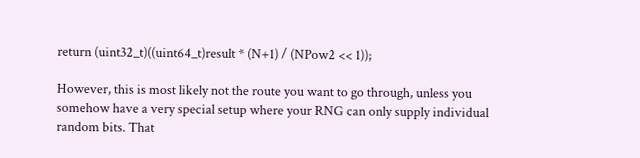return (uint32_t)((uint64_t)result * (N+1) / (NPow2 << 1));

However, this is most likely not the route you want to go through, unless you somehow have a very special setup where your RNG can only supply individual random bits. That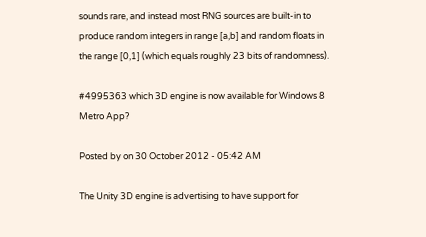sounds rare, and instead most RNG sources are built-in to produce random integers in range [a,b] and random floats in the range [0,1] (which equals roughly 23 bits of randomness).

#4995363 which 3D engine is now available for Windows 8 Metro App?

Posted by on 30 October 2012 - 05:42 AM

The Unity 3D engine is advertising to have support for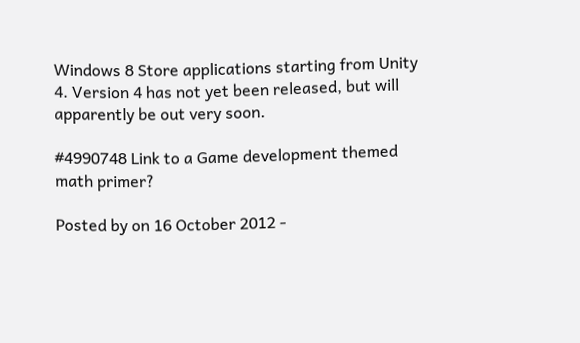Windows 8 Store applications starting from Unity 4. Version 4 has not yet been released, but will apparently be out very soon.

#4990748 Link to a Game development themed math primer?

Posted by on 16 October 2012 -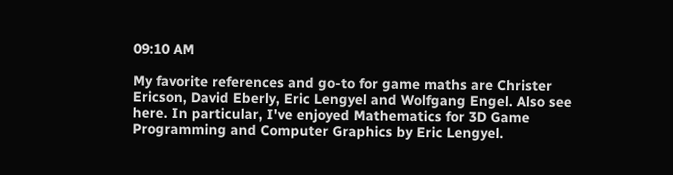09:10 AM

My favorite references and go-to for game maths are Christer Ericson, David Eberly, Eric Lengyel and Wolfgang Engel. Also see here. In particular, I've enjoyed Mathematics for 3D Game Programming and Computer Graphics by Eric Lengyel.